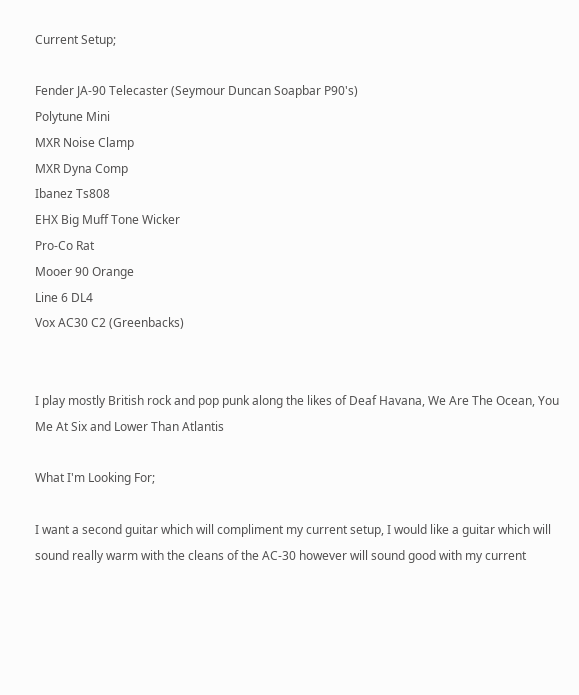Current Setup;

Fender JA-90 Telecaster (Seymour Duncan Soapbar P90's)
Polytune Mini
MXR Noise Clamp
MXR Dyna Comp
Ibanez Ts808
EHX Big Muff Tone Wicker
Pro-Co Rat
Mooer 90 Orange
Line 6 DL4
Vox AC30 C2 (Greenbacks)


I play mostly British rock and pop punk along the likes of Deaf Havana, We Are The Ocean, You Me At Six and Lower Than Atlantis

What I'm Looking For;

I want a second guitar which will compliment my current setup, I would like a guitar which will sound really warm with the cleans of the AC-30 however will sound good with my current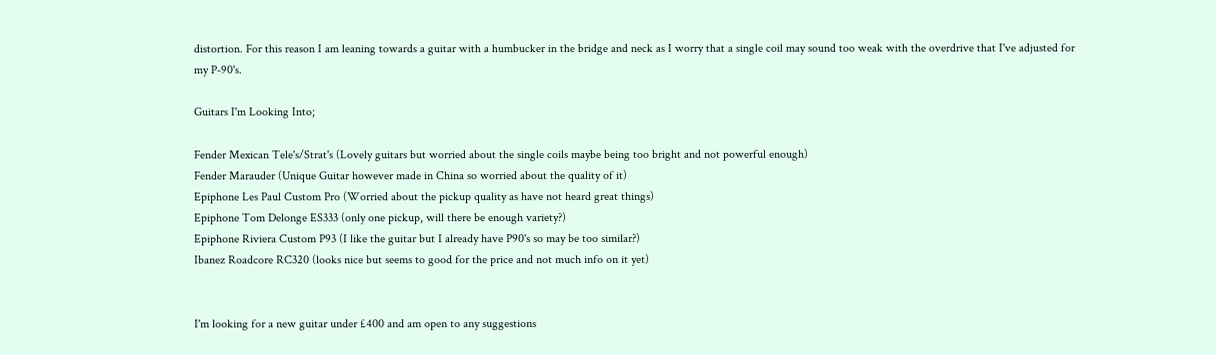distortion. For this reason I am leaning towards a guitar with a humbucker in the bridge and neck as I worry that a single coil may sound too weak with the overdrive that I've adjusted for my P-90's.

Guitars I'm Looking Into;

Fender Mexican Tele's/Strat's (Lovely guitars but worried about the single coils maybe being too bright and not powerful enough)
Fender Marauder (Unique Guitar however made in China so worried about the quality of it)
Epiphone Les Paul Custom Pro (Worried about the pickup quality as have not heard great things)
Epiphone Tom Delonge ES333 (only one pickup, will there be enough variety?)
Epiphone Riviera Custom P93 (I like the guitar but I already have P90's so may be too similar?)
Ibanez Roadcore RC320 (looks nice but seems to good for the price and not much info on it yet)


I'm looking for a new guitar under £400 and am open to any suggestions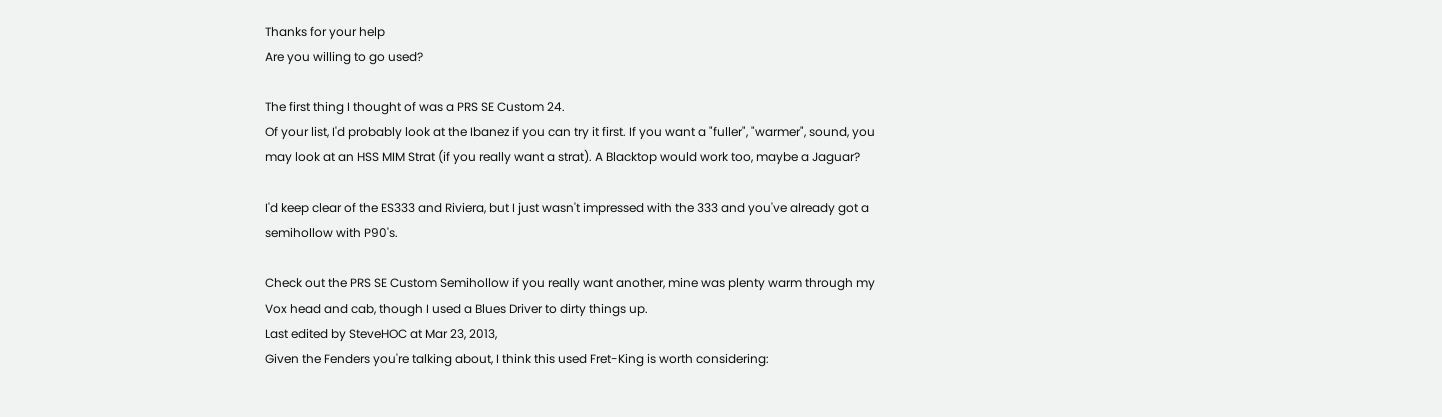Thanks for your help
Are you willing to go used?

The first thing I thought of was a PRS SE Custom 24.
Of your list, I'd probably look at the Ibanez if you can try it first. If you want a "fuller", "warmer", sound, you may look at an HSS MIM Strat (if you really want a strat). A Blacktop would work too, maybe a Jaguar?

I'd keep clear of the ES333 and Riviera, but I just wasn't impressed with the 333 and you've already got a semihollow with P90's.

Check out the PRS SE Custom Semihollow if you really want another, mine was plenty warm through my Vox head and cab, though I used a Blues Driver to dirty things up.
Last edited by SteveHOC at Mar 23, 2013,
Given the Fenders you're talking about, I think this used Fret-King is worth considering: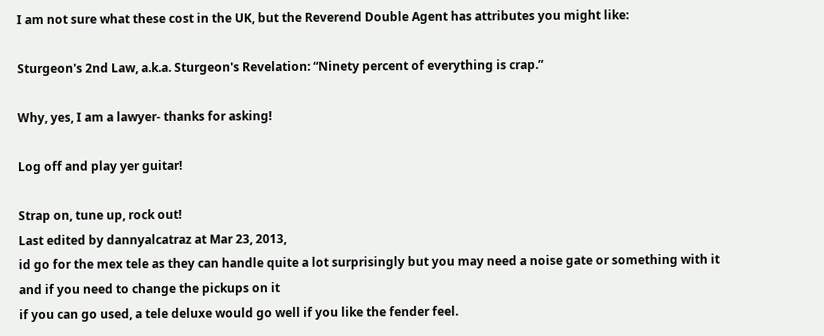I am not sure what these cost in the UK, but the Reverend Double Agent has attributes you might like:

Sturgeon's 2nd Law, a.k.a. Sturgeon's Revelation: “Ninety percent of everything is crap.”

Why, yes, I am a lawyer- thanks for asking!

Log off and play yer guitar!

Strap on, tune up, rock out!
Last edited by dannyalcatraz at Mar 23, 2013,
id go for the mex tele as they can handle quite a lot surprisingly but you may need a noise gate or something with it
and if you need to change the pickups on it
if you can go used, a tele deluxe would go well if you like the fender feel.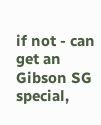if not - can get an Gibson SG special,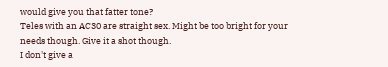would give you that fatter tone?
Teles with an AC30 are straight sex. Might be too bright for your needs though. Give it a shot though.
I don't give a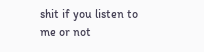shit if you listen to me or not